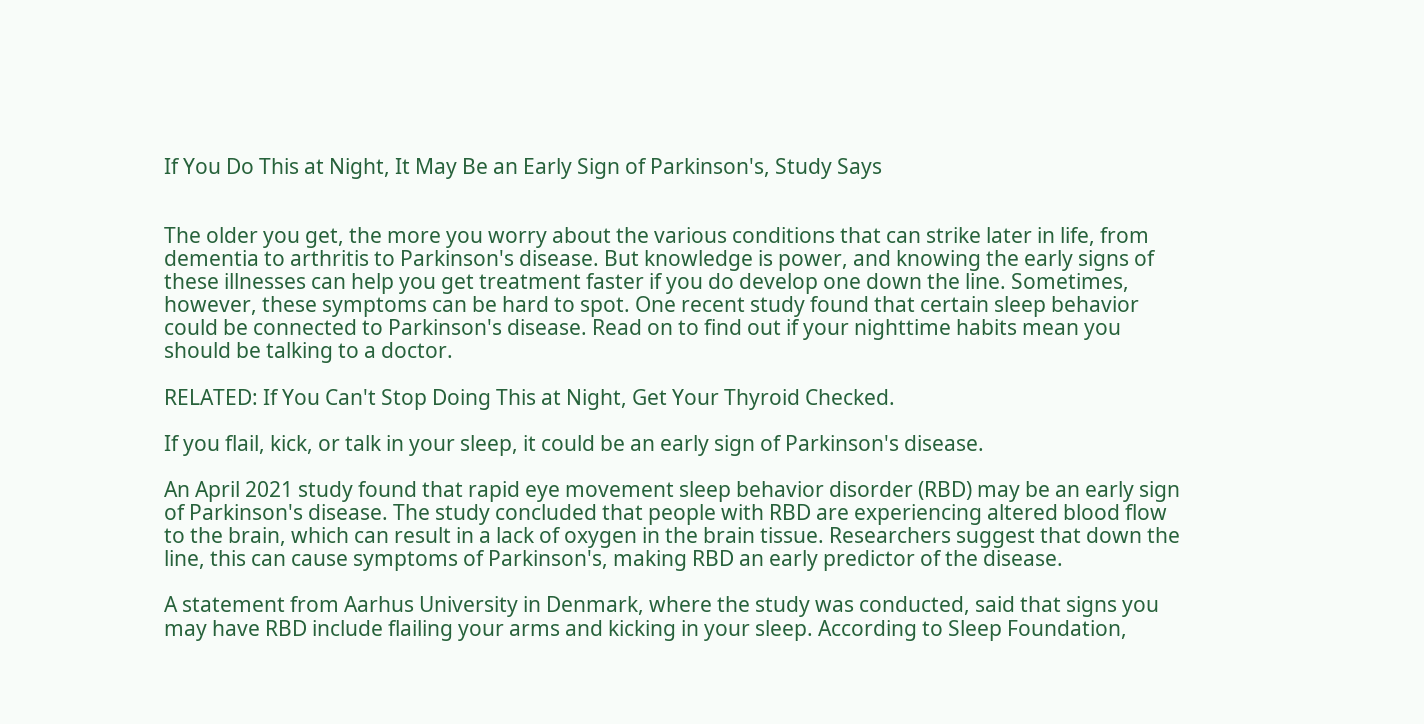If You Do This at Night, It May Be an Early Sign of Parkinson's, Study Says


The older you get, the more you worry about the various conditions that can strike later in life, from dementia to arthritis to Parkinson's disease. But knowledge is power, and knowing the early signs of these illnesses can help you get treatment faster if you do develop one down the line. Sometimes, however, these symptoms can be hard to spot. One recent study found that certain sleep behavior could be connected to Parkinson's disease. Read on to find out if your nighttime habits mean you should be talking to a doctor.

RELATED: If You Can't Stop Doing This at Night, Get Your Thyroid Checked.

If you flail, kick, or talk in your sleep, it could be an early sign of Parkinson's disease.

An April 2021 study found that rapid eye movement sleep behavior disorder (RBD) may be an early sign of Parkinson's disease. The study concluded that people with RBD are experiencing altered blood flow to the brain, which can result in a lack of oxygen in the brain tissue. Researchers suggest that down the line, this can cause symptoms of Parkinson's, making RBD an early predictor of the disease.

A statement from Aarhus University in Denmark, where the study was conducted, said that signs you may have RBD include flailing your arms and kicking in your sleep. According to Sleep Foundation,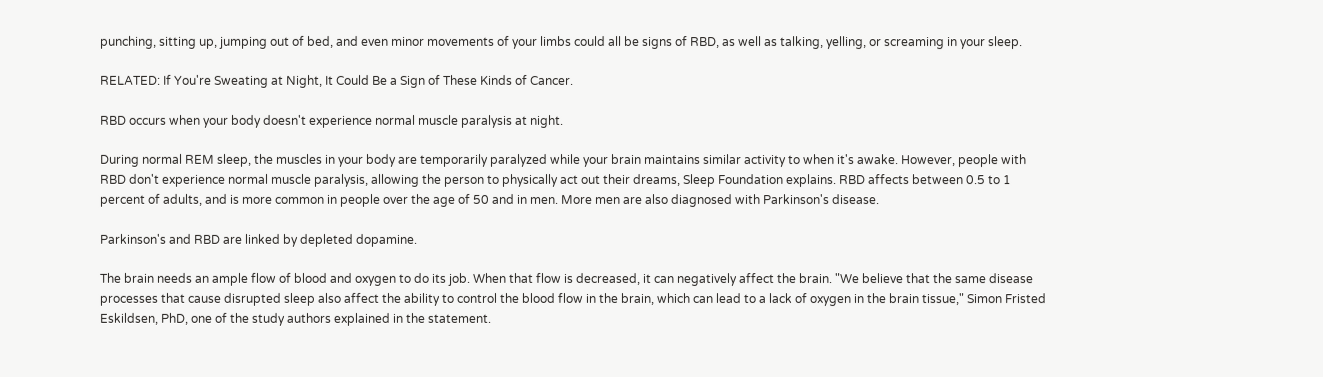punching, sitting up, jumping out of bed, and even minor movements of your limbs could all be signs of RBD, as well as talking, yelling, or screaming in your sleep.

RELATED: If You're Sweating at Night, It Could Be a Sign of These Kinds of Cancer.

RBD occurs when your body doesn't experience normal muscle paralysis at night.

During normal REM sleep, the muscles in your body are temporarily paralyzed while your brain maintains similar activity to when it's awake. However, people with RBD don't experience normal muscle paralysis, allowing the person to physically act out their dreams, Sleep Foundation explains. RBD affects between 0.5 to 1 percent of adults, and is more common in people over the age of 50 and in men. More men are also diagnosed with Parkinson's disease.

Parkinson's and RBD are linked by depleted dopamine.

The brain needs an ample flow of blood and oxygen to do its job. When that flow is decreased, it can negatively affect the brain. "We believe that the same disease processes that cause disrupted sleep also affect the ability to control the blood flow in the brain, which can lead to a lack of oxygen in the brain tissue," Simon Fristed Eskildsen, PhD, one of the study authors explained in the statement.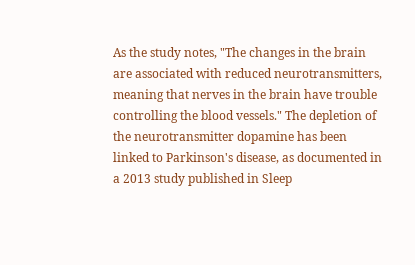As the study notes, "The changes in the brain are associated with reduced neurotransmitters, meaning that nerves in the brain have trouble controlling the blood vessels." The depletion of the neurotransmitter dopamine has been linked to Parkinson's disease, as documented in a 2013 study published in Sleep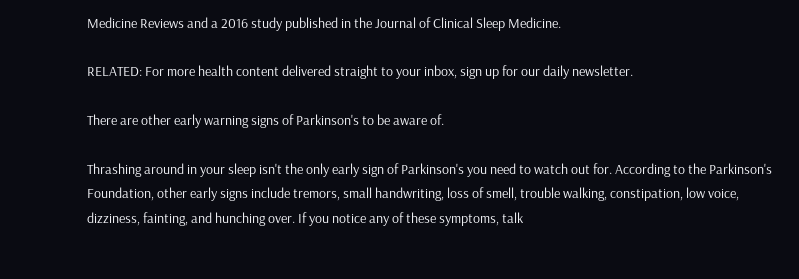Medicine Reviews and a 2016 study published in the Journal of Clinical Sleep Medicine.

RELATED: For more health content delivered straight to your inbox, sign up for our daily newsletter.

There are other early warning signs of Parkinson's to be aware of.

Thrashing around in your sleep isn't the only early sign of Parkinson's you need to watch out for. According to the Parkinson's Foundation, other early signs include tremors, small handwriting, loss of smell, trouble walking, constipation, low voice, dizziness, fainting, and hunching over. If you notice any of these symptoms, talk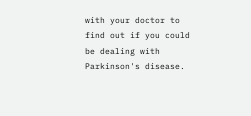with your doctor to find out if you could be dealing with Parkinson's disease.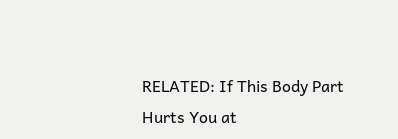RELATED: If This Body Part Hurts You at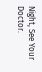Night, See Your Doctor.